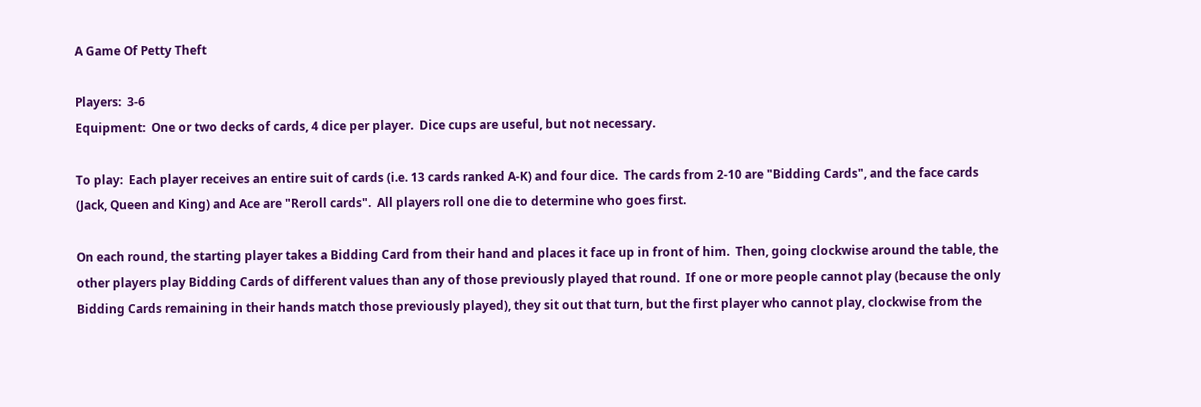A Game Of Petty Theft

Players:  3-6
Equipment:  One or two decks of cards, 4 dice per player.  Dice cups are useful, but not necessary.

To play:  Each player receives an entire suit of cards (i.e. 13 cards ranked A-K) and four dice.  The cards from 2-10 are "Bidding Cards", and the face cards (Jack, Queen and King) and Ace are "Reroll cards".  All players roll one die to determine who goes first.

On each round, the starting player takes a Bidding Card from their hand and places it face up in front of him.  Then, going clockwise around the table, the other players play Bidding Cards of different values than any of those previously played that round.  If one or more people cannot play (because the only Bidding Cards remaining in their hands match those previously played), they sit out that turn, but the first player who cannot play, clockwise from the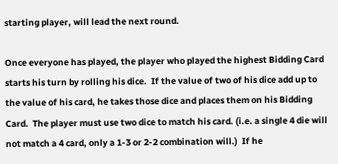starting player, will lead the next round.

Once everyone has played, the player who played the highest Bidding Card starts his turn by rolling his dice.  If the value of two of his dice add up to the value of his card, he takes those dice and places them on his Bidding Card.  The player must use two dice to match his card. (i.e. a single 4 die will not match a 4 card, only a 1-3 or 2-2 combination will.)  If he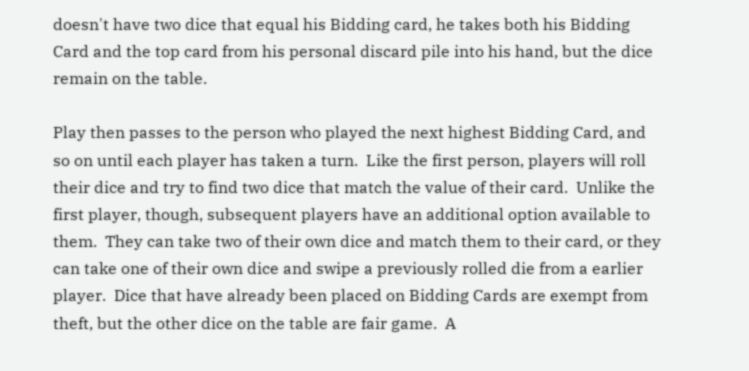doesn't have two dice that equal his Bidding card, he takes both his Bidding Card and the top card from his personal discard pile into his hand, but the dice remain on the table.

Play then passes to the person who played the next highest Bidding Card, and so on until each player has taken a turn.  Like the first person, players will roll their dice and try to find two dice that match the value of their card.  Unlike the first player, though, subsequent players have an additional option available to them.  They can take two of their own dice and match them to their card, or they can take one of their own dice and swipe a previously rolled die from a earlier player.  Dice that have already been placed on Bidding Cards are exempt from theft, but the other dice on the table are fair game.  A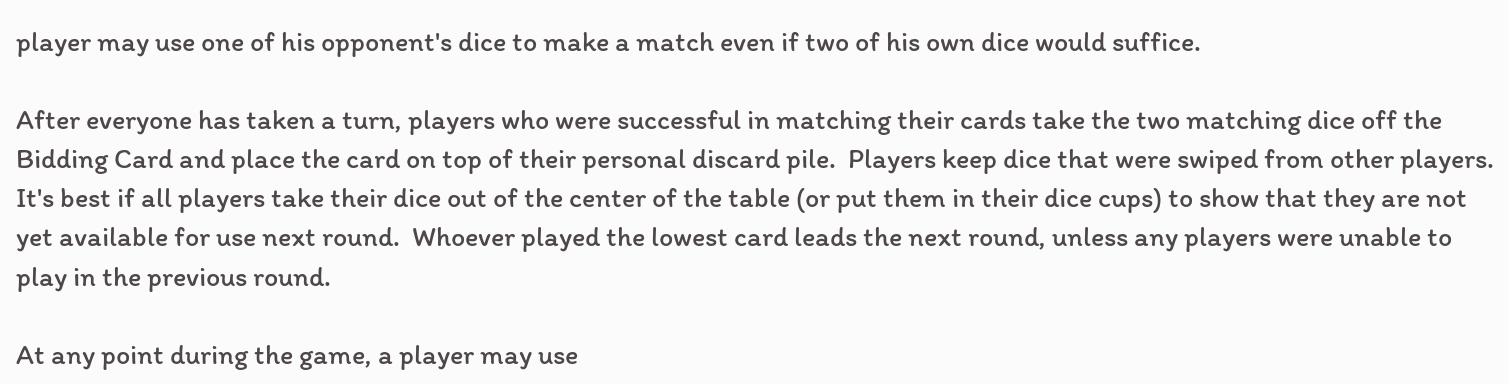player may use one of his opponent's dice to make a match even if two of his own dice would suffice.

After everyone has taken a turn, players who were successful in matching their cards take the two matching dice off the Bidding Card and place the card on top of their personal discard pile.  Players keep dice that were swiped from other players.  It's best if all players take their dice out of the center of the table (or put them in their dice cups) to show that they are not yet available for use next round.  Whoever played the lowest card leads the next round, unless any players were unable to play in the previous round.

At any point during the game, a player may use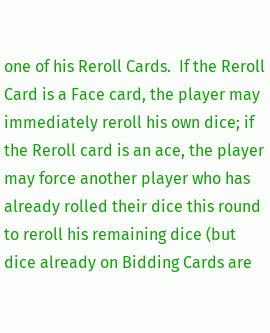one of his Reroll Cards.  If the Reroll Card is a Face card, the player may immediately reroll his own dice; if the Reroll card is an ace, the player may force another player who has already rolled their dice this round to reroll his remaining dice (but dice already on Bidding Cards are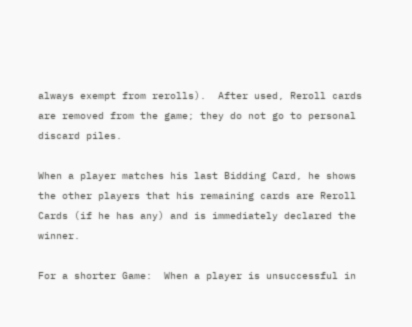always exempt from rerolls).  After used, Reroll cards are removed from the game; they do not go to personal discard piles.

When a player matches his last Bidding Card, he shows the other players that his remaining cards are Reroll Cards (if he has any) and is immediately declared the winner.

For a shorter Game:  When a player is unsuccessful in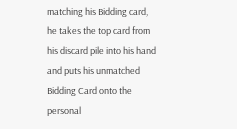matching his Bidding card, he takes the top card from his discard pile into his hand and puts his unmatched Bidding Card onto the personal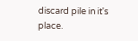discard pile in it's place.